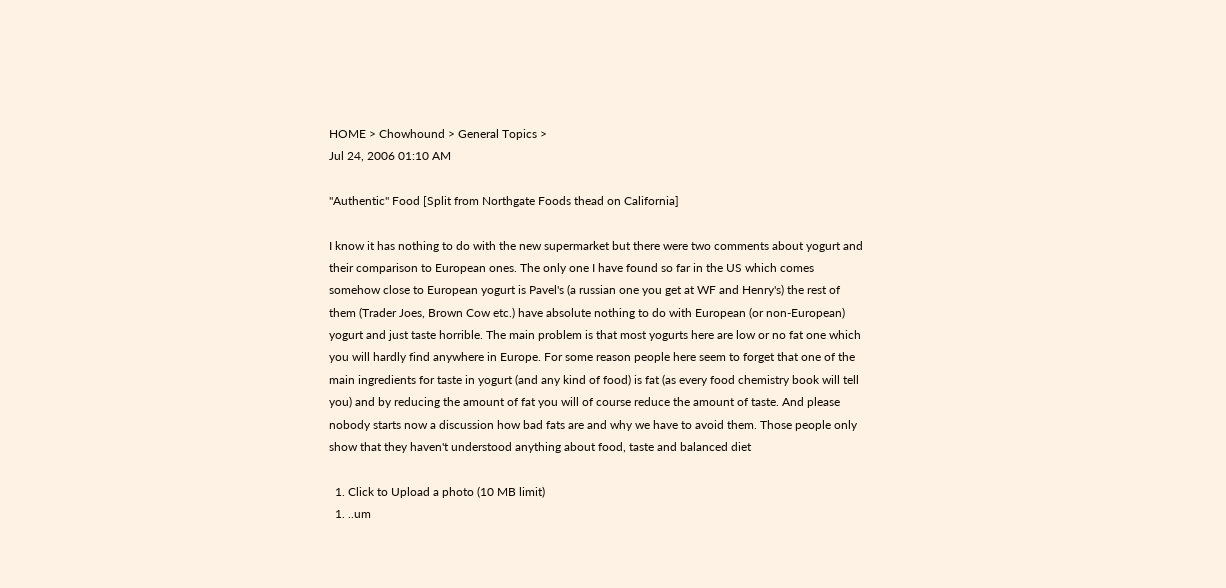HOME > Chowhound > General Topics >
Jul 24, 2006 01:10 AM

"Authentic" Food [Split from Northgate Foods thead on California]

I know it has nothing to do with the new supermarket but there were two comments about yogurt and their comparison to European ones. The only one I have found so far in the US which comes somehow close to European yogurt is Pavel's (a russian one you get at WF and Henry's) the rest of them (Trader Joes, Brown Cow etc.) have absolute nothing to do with European (or non-European) yogurt and just taste horrible. The main problem is that most yogurts here are low or no fat one which you will hardly find anywhere in Europe. For some reason people here seem to forget that one of the main ingredients for taste in yogurt (and any kind of food) is fat (as every food chemistry book will tell you) and by reducing the amount of fat you will of course reduce the amount of taste. And please nobody starts now a discussion how bad fats are and why we have to avoid them. Those people only show that they haven't understood anything about food, taste and balanced diet

  1. Click to Upload a photo (10 MB limit)
  1. ..um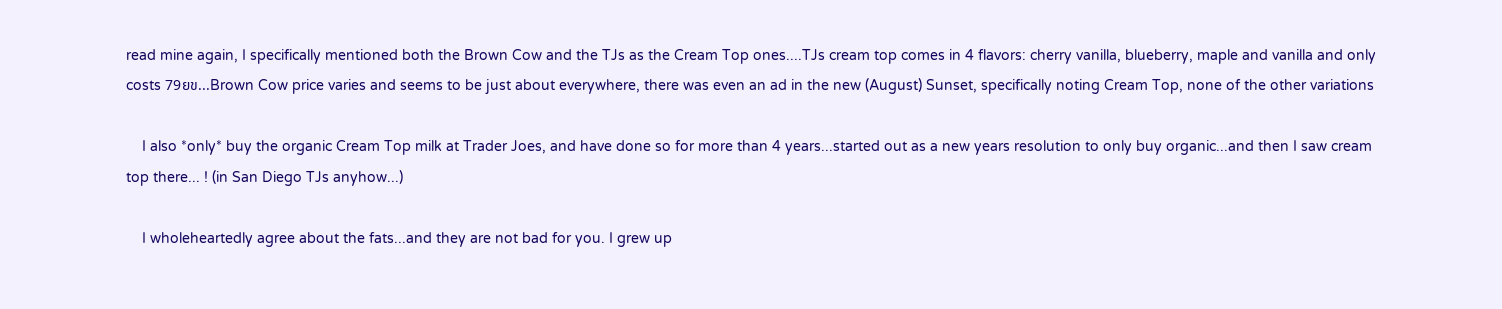read mine again, I specifically mentioned both the Brown Cow and the TJs as the Cream Top ones....TJs cream top comes in 4 flavors: cherry vanilla, blueberry, maple and vanilla and only costs 79ยข...Brown Cow price varies and seems to be just about everywhere, there was even an ad in the new (August) Sunset, specifically noting Cream Top, none of the other variations

    I also *only* buy the organic Cream Top milk at Trader Joes, and have done so for more than 4 years...started out as a new years resolution to only buy organic...and then I saw cream top there... ! (in San Diego TJs anyhow...)

    I wholeheartedly agree about the fats...and they are not bad for you. I grew up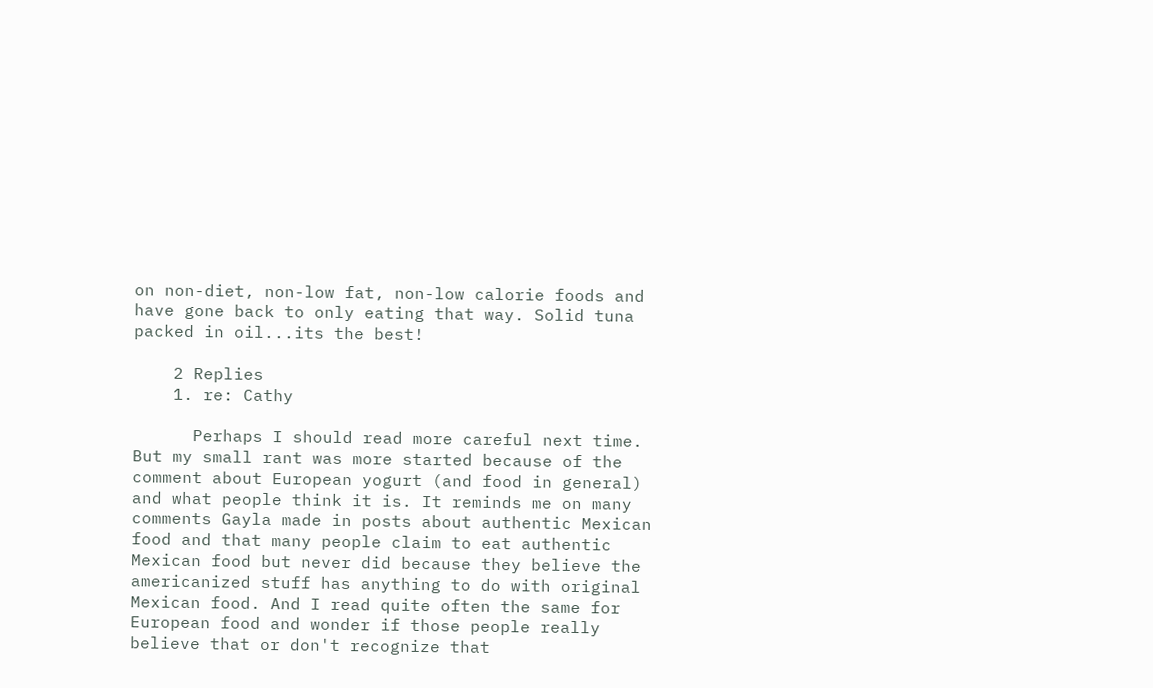on non-diet, non-low fat, non-low calorie foods and have gone back to only eating that way. Solid tuna packed in oil...its the best!

    2 Replies
    1. re: Cathy

      Perhaps I should read more careful next time. But my small rant was more started because of the comment about European yogurt (and food in general) and what people think it is. It reminds me on many comments Gayla made in posts about authentic Mexican food and that many people claim to eat authentic Mexican food but never did because they believe the americanized stuff has anything to do with original Mexican food. And I read quite often the same for European food and wonder if those people really believe that or don't recognize that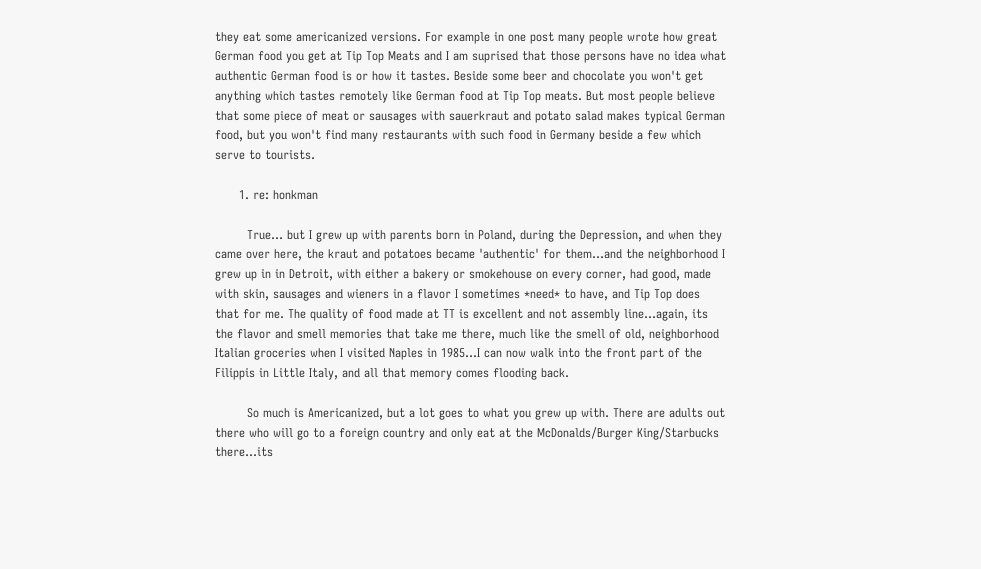they eat some americanized versions. For example in one post many people wrote how great German food you get at Tip Top Meats and I am suprised that those persons have no idea what authentic German food is or how it tastes. Beside some beer and chocolate you won't get anything which tastes remotely like German food at Tip Top meats. But most people believe that some piece of meat or sausages with sauerkraut and potato salad makes typical German food, but you won't find many restaurants with such food in Germany beside a few which serve to tourists.

      1. re: honkman

        True... but I grew up with parents born in Poland, during the Depression, and when they came over here, the kraut and potatoes became 'authentic' for them...and the neighborhood I grew up in in Detroit, with either a bakery or smokehouse on every corner, had good, made with skin, sausages and wieners in a flavor I sometimes *need* to have, and Tip Top does that for me. The quality of food made at TT is excellent and not assembly line...again, its the flavor and smell memories that take me there, much like the smell of old, neighborhood Italian groceries when I visited Naples in 1985...I can now walk into the front part of the Filippis in Little Italy, and all that memory comes flooding back.

        So much is Americanized, but a lot goes to what you grew up with. There are adults out there who will go to a foreign country and only eat at the McDonalds/Burger King/Starbucks there...its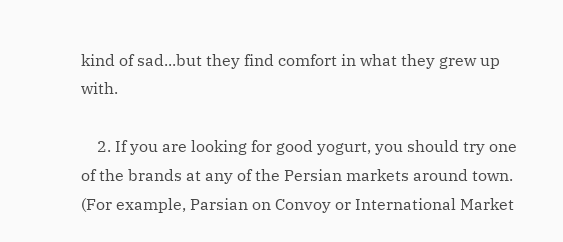kind of sad...but they find comfort in what they grew up with.

    2. If you are looking for good yogurt, you should try one of the brands at any of the Persian markets around town. (For example, Parsian on Convoy or International Market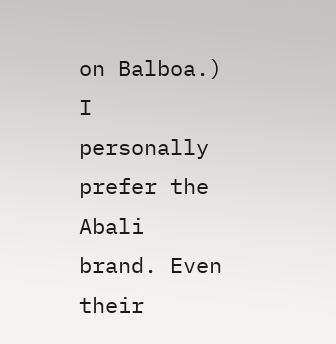on Balboa.) I personally prefer the Abali brand. Even their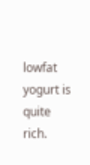lowfat yogurt is quite rich.